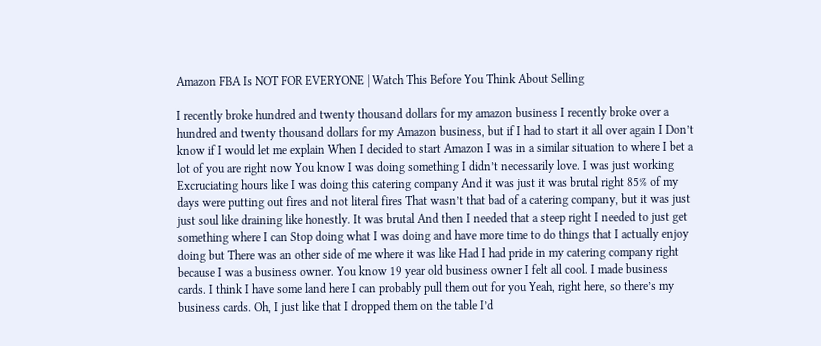Amazon FBA Is NOT FOR EVERYONE | Watch This Before You Think About Selling

I recently broke hundred and twenty thousand dollars for my amazon business I recently broke over a hundred and twenty thousand dollars for my Amazon business, but if I had to start it all over again I Don’t know if I would let me explain When I decided to start Amazon I was in a similar situation to where I bet a lot of you are right now You know I was doing something I didn’t necessarily love. I was just working Excruciating hours like I was doing this catering company And it was just it was brutal right 85% of my days were putting out fires and not literal fires That wasn’t that bad of a catering company, but it was just just soul like draining like honestly. It was brutal And then I needed that a steep right I needed to just get something where I can Stop doing what I was doing and have more time to do things that I actually enjoy doing but There was an other side of me where it was like Had I had pride in my catering company right because I was a business owner. You know 19 year old business owner I felt all cool. I made business cards. I think I have some land here I can probably pull them out for you Yeah, right here, so there’s my business cards. Oh, I just like that I dropped them on the table I’d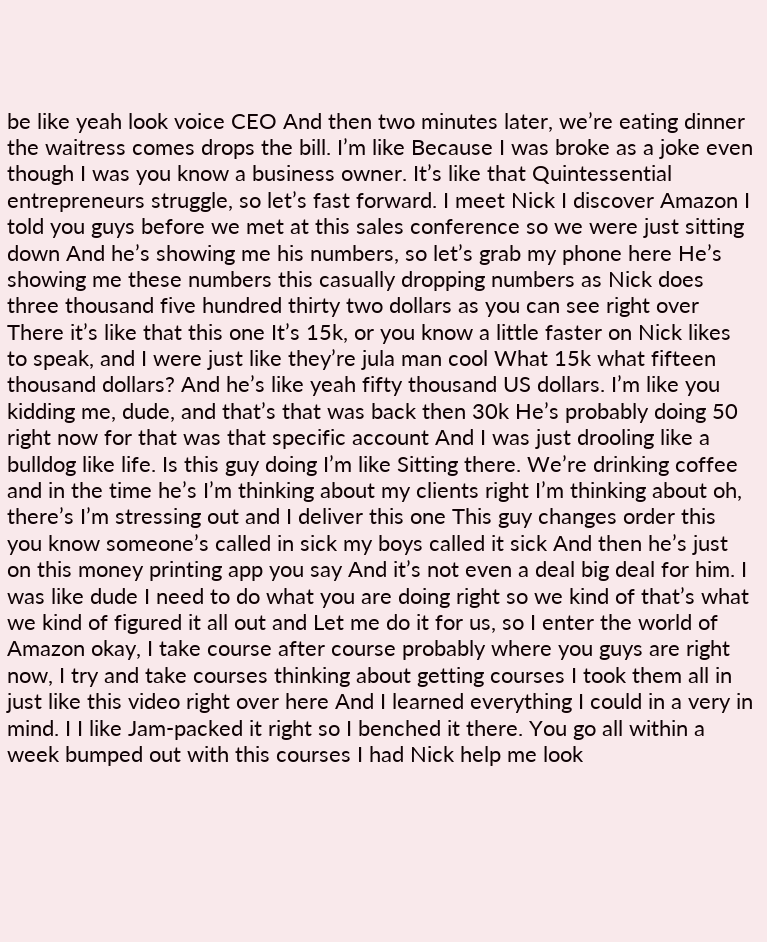be like yeah look voice CEO And then two minutes later, we’re eating dinner the waitress comes drops the bill. I’m like Because I was broke as a joke even though I was you know a business owner. It’s like that Quintessential entrepreneurs struggle, so let’s fast forward. I meet Nick I discover Amazon I told you guys before we met at this sales conference so we were just sitting down And he’s showing me his numbers, so let’s grab my phone here He’s showing me these numbers this casually dropping numbers as Nick does three thousand five hundred thirty two dollars as you can see right over There it’s like that this one It’s 15k, or you know a little faster on Nick likes to speak, and I were just like they’re jula man cool What 15k what fifteen thousand dollars? And he’s like yeah fifty thousand US dollars. I’m like you kidding me, dude, and that’s that was back then 30k He’s probably doing 50 right now for that was that specific account And I was just drooling like a bulldog like life. Is this guy doing I’m like Sitting there. We’re drinking coffee and in the time he’s I’m thinking about my clients right I’m thinking about oh, there’s I’m stressing out and I deliver this one This guy changes order this you know someone’s called in sick my boys called it sick And then he’s just on this money printing app you say And it’s not even a deal big deal for him. I was like dude I need to do what you are doing right so we kind of that’s what we kind of figured it all out and Let me do it for us, so I enter the world of Amazon okay, I take course after course probably where you guys are right now, I try and take courses thinking about getting courses I took them all in just like this video right over here And I learned everything I could in a very in mind. I I like Jam-packed it right so I benched it there. You go all within a week bumped out with this courses I had Nick help me look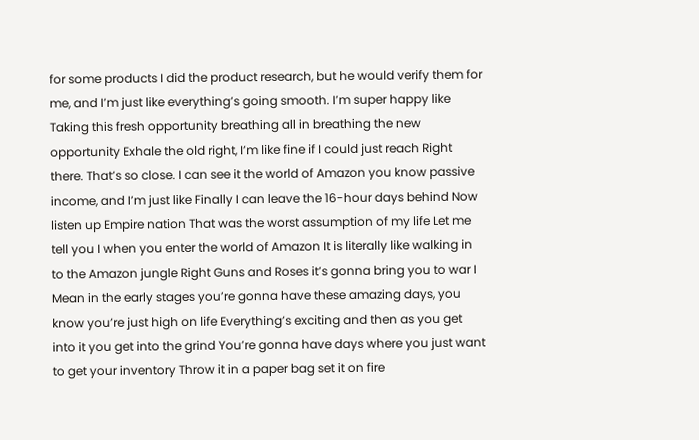for some products I did the product research, but he would verify them for me, and I’m just like everything’s going smooth. I’m super happy like Taking this fresh opportunity breathing all in breathing the new opportunity Exhale the old right, I’m like fine if I could just reach Right there. That’s so close. I can see it the world of Amazon you know passive income, and I’m just like Finally I can leave the 16-hour days behind Now listen up Empire nation That was the worst assumption of my life Let me tell you I when you enter the world of Amazon It is literally like walking in to the Amazon jungle Right Guns and Roses it’s gonna bring you to war I Mean in the early stages you’re gonna have these amazing days, you know you’re just high on life Everything’s exciting and then as you get into it you get into the grind You’re gonna have days where you just want to get your inventory Throw it in a paper bag set it on fire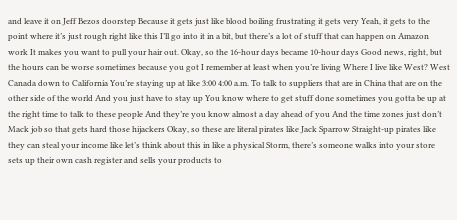and leave it on Jeff Bezos doorstep Because it gets just like blood boiling frustrating it gets very Yeah, it gets to the point where it’s just rough right like this I’ll go into it in a bit, but there’s a lot of stuff that can happen on Amazon work It makes you want to pull your hair out. Okay, so the 16-hour days became 10-hour days Good news, right, but the hours can be worse sometimes because you got I remember at least when you’re living Where I live like West? West Canada down to California You’re staying up at like 3:00 4:00 a.m. To talk to suppliers that are in China that are on the other side of the world And you just have to stay up You know where to get stuff done sometimes you gotta be up at the right time to talk to these people And they’re you know almost a day ahead of you And the time zones just don’t Mack job so that gets hard those hijackers Okay, so these are literal pirates like Jack Sparrow Straight-up pirates like they can steal your income like let’s think about this in like a physical Storm, there’s someone walks into your store sets up their own cash register and sells your products to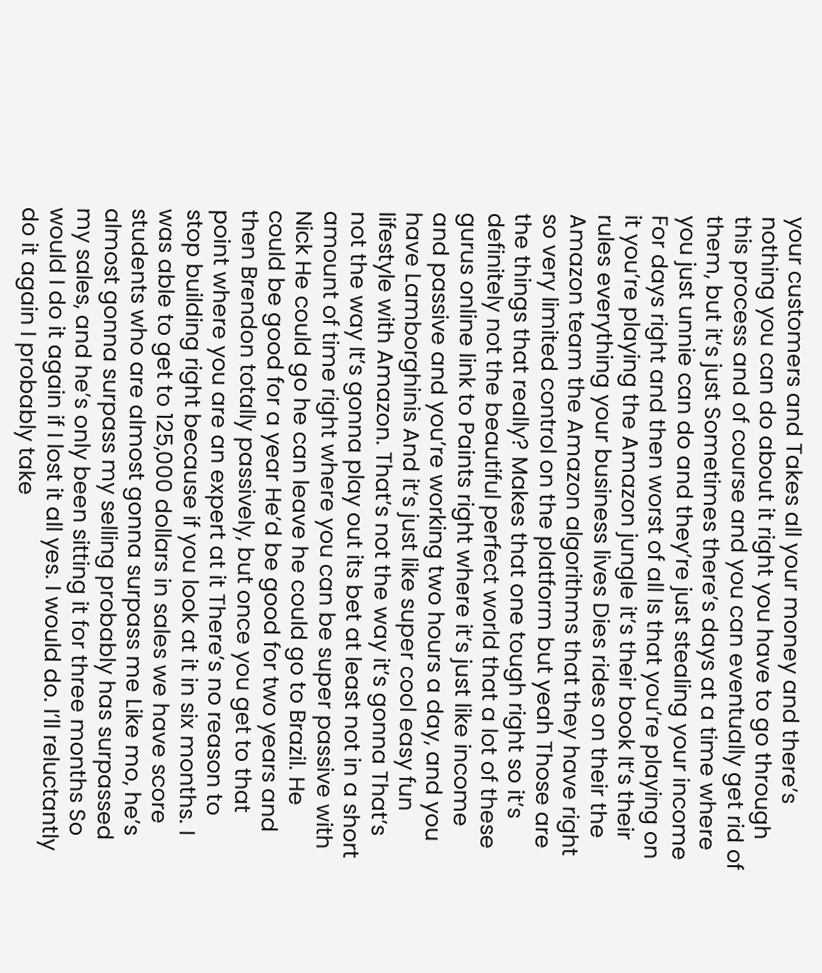your customers and Takes all your money and there’s nothing you can do about it right you have to go through this process and of course and you can eventually get rid of them, but it’s just Sometimes there’s days at a time where you just unnie can do and they’re just stealing your income For days right and then worst of all Is that you’re playing on it you’re playing the Amazon jungle it’s their book It’s their rules everything your business lives Dies rides on their the Amazon team the Amazon algorithms that they have right so very limited control on the platform but yeah Those are the things that really? Makes that one tough right so it’s definitely not the beautiful perfect world that a lot of these gurus online link to Paints right where it’s just like income and passive and you’re working two hours a day, and you have Lamborghinis And it’s just like super cool easy fun lifestyle with Amazon. That’s not the way it’s gonna That’s not the way It’s gonna play out its bet at least not in a short amount of time right where you can be super passive with Nick He could go he can leave he could go to Brazil. He could be good for a year He’d be good for two years and then Brendon totally passively, but once you get to that point where you are an expert at it There’s no reason to stop building right because if you look at it in six months. I was able to get to 125,000 dollars in sales we have score students who are almost gonna surpass me Like mo, he’s almost gonna surpass my selling probably has surpassed my sales, and he’s only been sitting it for three months So would I do it again if I lost it all yes. I would do. I’ll reluctantly do it again I probably take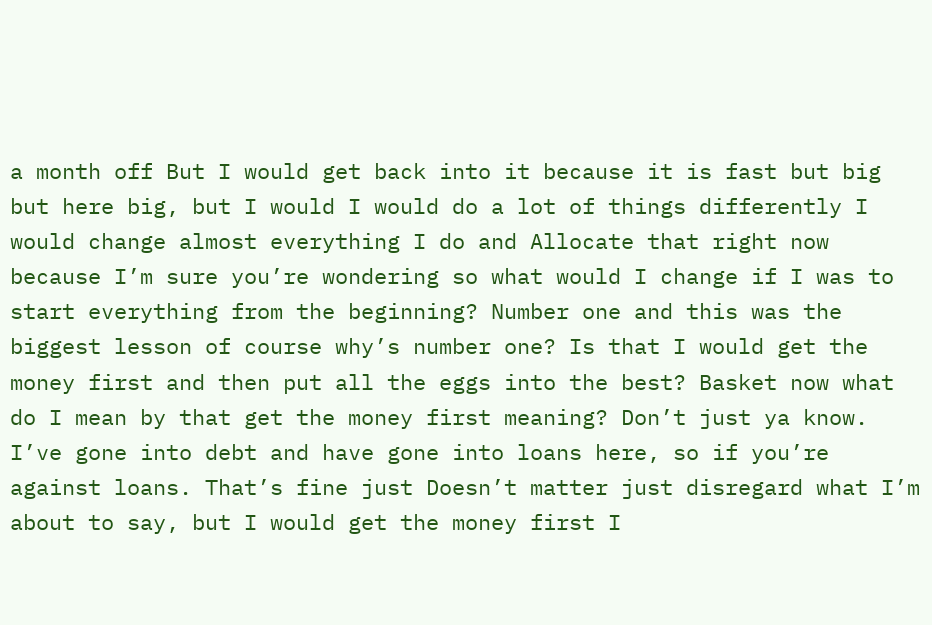a month off But I would get back into it because it is fast but big but here big, but I would I would do a lot of things differently I would change almost everything I do and Allocate that right now because I’m sure you’re wondering so what would I change if I was to start everything from the beginning? Number one and this was the biggest lesson of course why’s number one? Is that I would get the money first and then put all the eggs into the best? Basket now what do I mean by that get the money first meaning? Don’t just ya know. I’ve gone into debt and have gone into loans here, so if you’re against loans. That’s fine just Doesn’t matter just disregard what I’m about to say, but I would get the money first I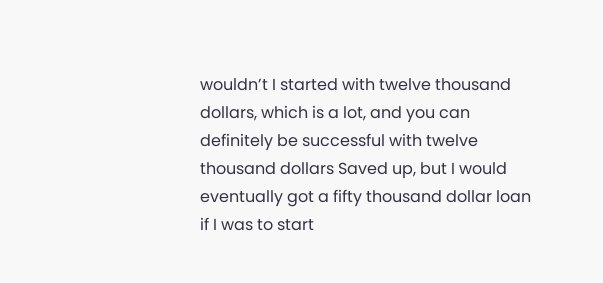wouldn’t I started with twelve thousand dollars, which is a lot, and you can definitely be successful with twelve thousand dollars Saved up, but I would eventually got a fifty thousand dollar loan if I was to start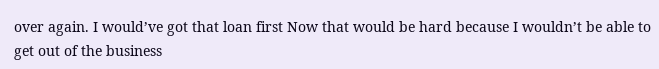over again. I would’ve got that loan first Now that would be hard because I wouldn’t be able to get out of the business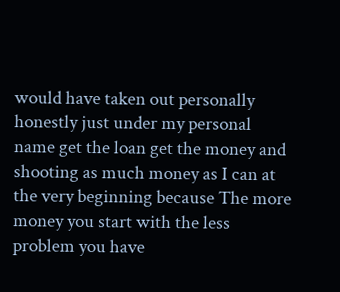would have taken out personally honestly just under my personal name get the loan get the money and shooting as much money as I can at the very beginning because The more money you start with the less problem you have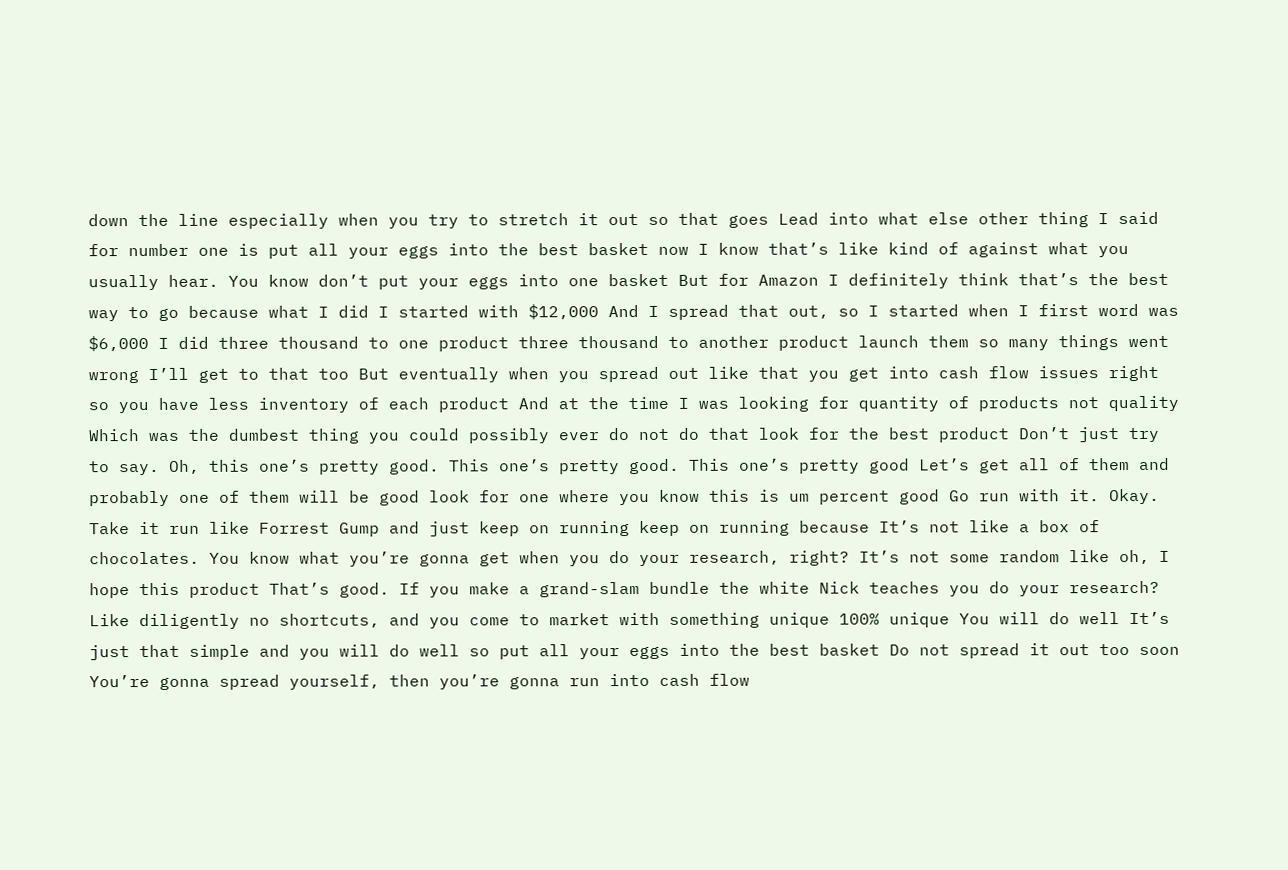down the line especially when you try to stretch it out so that goes Lead into what else other thing I said for number one is put all your eggs into the best basket now I know that’s like kind of against what you usually hear. You know don’t put your eggs into one basket But for Amazon I definitely think that’s the best way to go because what I did I started with $12,000 And I spread that out, so I started when I first word was $6,000 I did three thousand to one product three thousand to another product launch them so many things went wrong I’ll get to that too But eventually when you spread out like that you get into cash flow issues right so you have less inventory of each product And at the time I was looking for quantity of products not quality Which was the dumbest thing you could possibly ever do not do that look for the best product Don’t just try to say. Oh, this one’s pretty good. This one’s pretty good. This one’s pretty good Let’s get all of them and probably one of them will be good look for one where you know this is um percent good Go run with it. Okay. Take it run like Forrest Gump and just keep on running keep on running because It’s not like a box of chocolates. You know what you’re gonna get when you do your research, right? It’s not some random like oh, I hope this product That’s good. If you make a grand-slam bundle the white Nick teaches you do your research? Like diligently no shortcuts, and you come to market with something unique 100% unique You will do well It’s just that simple and you will do well so put all your eggs into the best basket Do not spread it out too soon You’re gonna spread yourself, then you’re gonna run into cash flow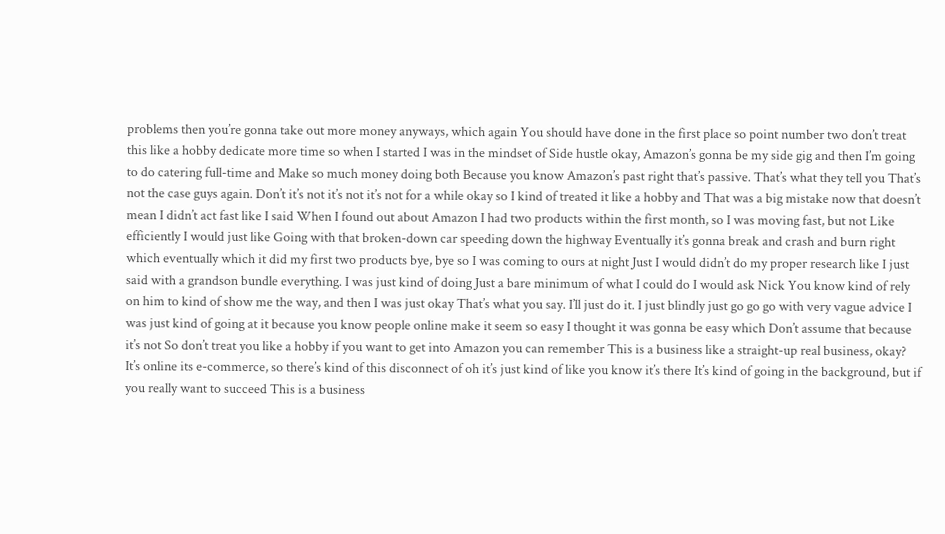problems then you’re gonna take out more money anyways, which again You should have done in the first place so point number two don’t treat this like a hobby dedicate more time so when I started I was in the mindset of Side hustle okay, Amazon’s gonna be my side gig and then I’m going to do catering full-time and Make so much money doing both Because you know Amazon’s past right that’s passive. That’s what they tell you That’s not the case guys again. Don’t it’s not it’s not it’s not for a while okay so I kind of treated it like a hobby and That was a big mistake now that doesn’t mean I didn’t act fast like I said When I found out about Amazon I had two products within the first month, so I was moving fast, but not Like efficiently I would just like Going with that broken-down car speeding down the highway Eventually it’s gonna break and crash and burn right which eventually which it did my first two products bye, bye so I was coming to ours at night Just I would didn’t do my proper research like I just said with a grandson bundle everything. I was just kind of doing Just a bare minimum of what I could do I would ask Nick You know kind of rely on him to kind of show me the way, and then I was just okay That’s what you say. I’ll just do it. I just blindly just go go go with very vague advice I was just kind of going at it because you know people online make it seem so easy I thought it was gonna be easy which Don’t assume that because it’s not So don’t treat you like a hobby if you want to get into Amazon you can remember This is a business like a straight-up real business, okay? It’s online its e-commerce, so there’s kind of this disconnect of oh it’s just kind of like you know it’s there It’s kind of going in the background, but if you really want to succeed This is a business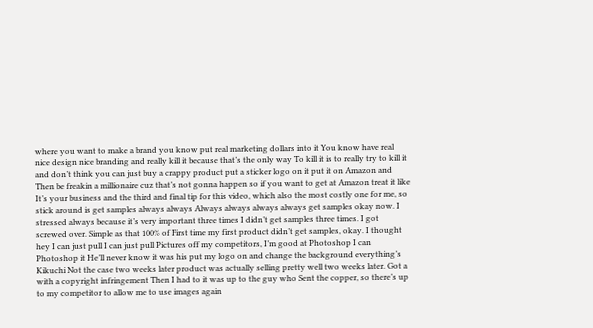where you want to make a brand you know put real marketing dollars into it You know have real nice design nice branding and really kill it because that’s the only way To kill it is to really try to kill it and don’t think you can just buy a crappy product put a sticker logo on it put it on Amazon and Then be freakin a millionaire cuz that’s not gonna happen so if you want to get at Amazon treat it like It’s your business and the third and final tip for this video, which also the most costly one for me, so stick around is get samples always always Always always always always get samples okay now. I stressed always because it’s very important three times I didn’t get samples three times. I got screwed over. Simple as that 100% of First time my first product didn’t get samples, okay. I thought hey I can just pull I can just pull Pictures off my competitors, I’m good at Photoshop I can Photoshop it He’ll never know it was his put my logo on and change the background everything’s Kikuchi Not the case two weeks later product was actually selling pretty well two weeks later. Got a with a copyright infringement Then I had to it was up to the guy who Sent the copper, so there’s up to my competitor to allow me to use images again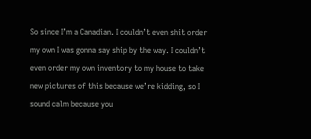So since I’m a Canadian. I couldn’t even shit order my own I was gonna say ship by the way. I couldn’t even order my own inventory to my house to take new pictures of this because we’re kidding, so I sound calm because you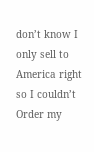don’t know I only sell to America right so I couldn’t Order my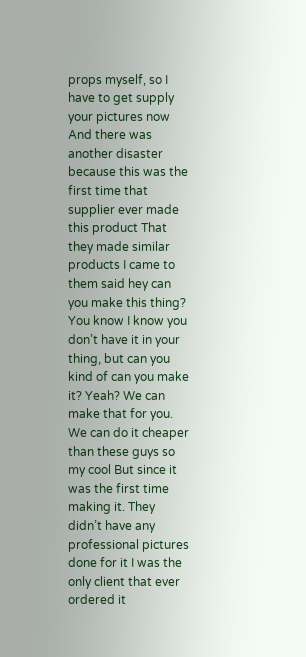props myself, so I have to get supply your pictures now And there was another disaster because this was the first time that supplier ever made this product That they made similar products I came to them said hey can you make this thing? You know I know you don’t have it in your thing, but can you kind of can you make it? Yeah? We can make that for you. We can do it cheaper than these guys so my cool But since it was the first time making it. They didn’t have any professional pictures done for it I was the only client that ever ordered it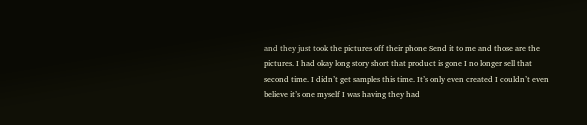and they just took the pictures off their phone Send it to me and those are the pictures. I had okay long story short that product is gone I no longer sell that second time. I didn’t get samples this time. It’s only even created I couldn’t even believe it’s one myself I was having they had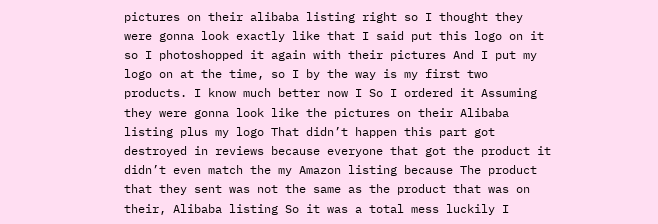pictures on their alibaba listing right so I thought they were gonna look exactly like that I said put this logo on it so I photoshopped it again with their pictures And I put my logo on at the time, so I by the way is my first two products. I know much better now I So I ordered it Assuming they were gonna look like the pictures on their Alibaba listing plus my logo That didn’t happen this part got destroyed in reviews because everyone that got the product it didn’t even match the my Amazon listing because The product that they sent was not the same as the product that was on their, Alibaba listing So it was a total mess luckily I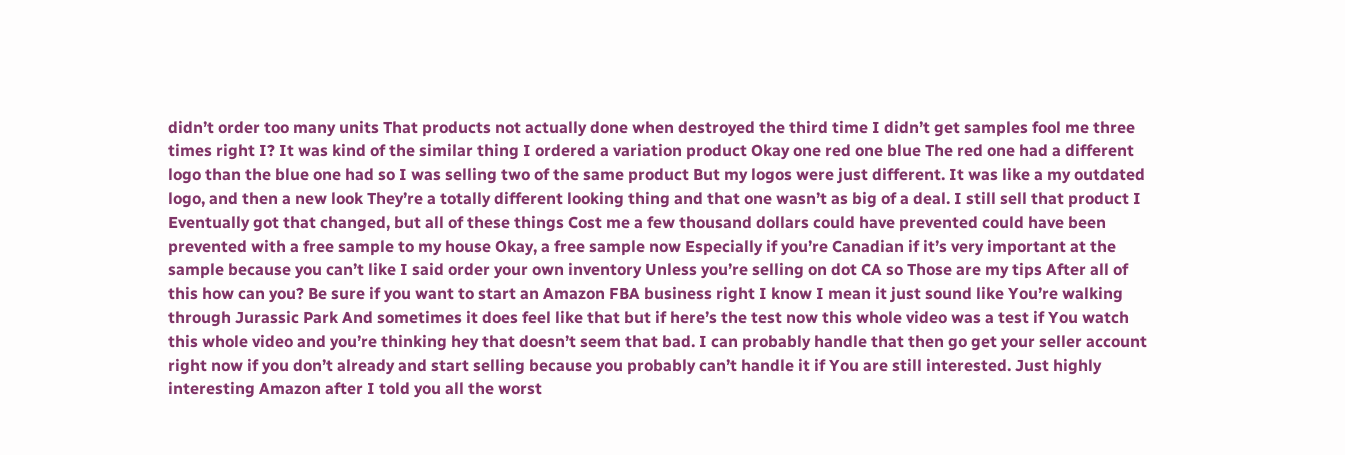didn’t order too many units That products not actually done when destroyed the third time I didn’t get samples fool me three times right I? It was kind of the similar thing I ordered a variation product Okay one red one blue The red one had a different logo than the blue one had so I was selling two of the same product But my logos were just different. It was like a my outdated logo, and then a new look They’re a totally different looking thing and that one wasn’t as big of a deal. I still sell that product I Eventually got that changed, but all of these things Cost me a few thousand dollars could have prevented could have been prevented with a free sample to my house Okay, a free sample now Especially if you’re Canadian if it’s very important at the sample because you can’t like I said order your own inventory Unless you’re selling on dot CA so Those are my tips After all of this how can you? Be sure if you want to start an Amazon FBA business right I know I mean it just sound like You’re walking through Jurassic Park And sometimes it does feel like that but if here’s the test now this whole video was a test if You watch this whole video and you’re thinking hey that doesn’t seem that bad. I can probably handle that then go get your seller account right now if you don’t already and start selling because you probably can’t handle it if You are still interested. Just highly interesting Amazon after I told you all the worst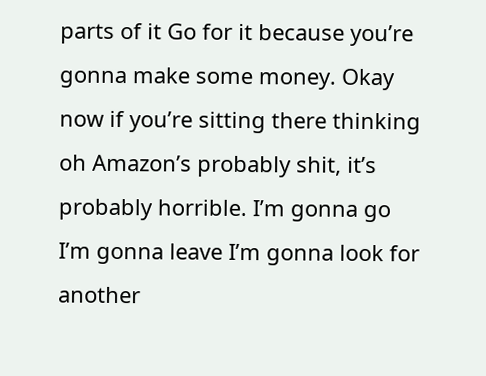parts of it Go for it because you’re gonna make some money. Okay now if you’re sitting there thinking oh Amazon’s probably shit, it’s probably horrible. I’m gonna go I’m gonna leave I’m gonna look for another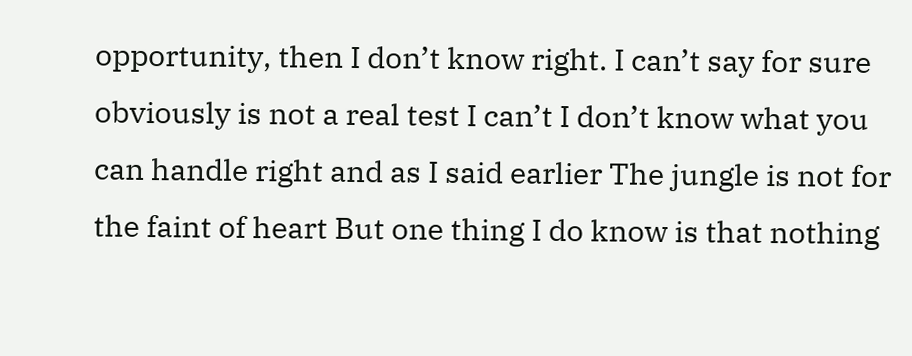opportunity, then I don’t know right. I can’t say for sure obviously is not a real test I can’t I don’t know what you can handle right and as I said earlier The jungle is not for the faint of heart But one thing I do know is that nothing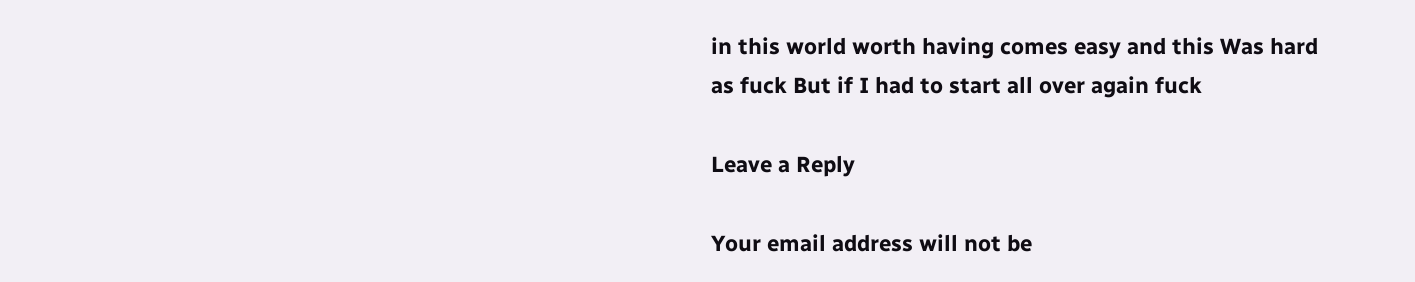in this world worth having comes easy and this Was hard as fuck But if I had to start all over again fuck

Leave a Reply

Your email address will not be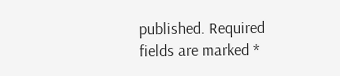published. Required fields are marked *